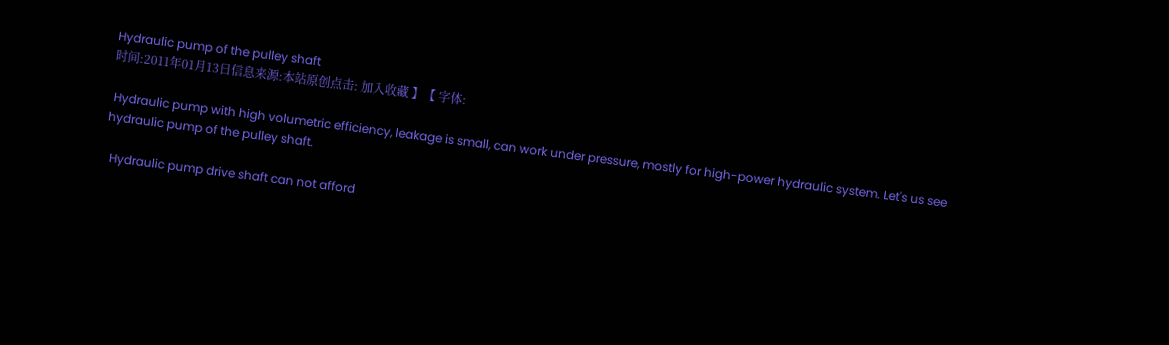Hydraulic pump of the pulley shaft
时间:2011年01月13日信息来源:本站原创点击: 加入收藏 】【 字体:

 Hydraulic pump with high volumetric efficiency, leakage is small, can work under pressure, mostly for high-power hydraulic system. Let's us see hydraulic pump of the pulley shaft.

  Hydraulic pump drive shaft can not afford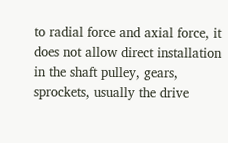to radial force and axial force, it does not allow direct installation in the shaft pulley, gears, sprockets, usually the drive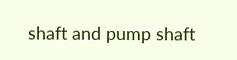shaft and pump shaft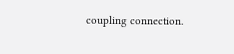coupling connection.